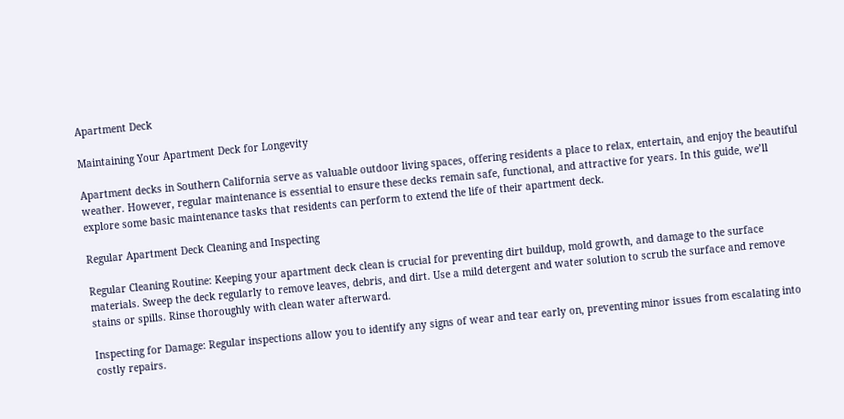Apartment Deck

Maintaining Your Apartment Deck for Longevity

Apartment decks in Southern California serve as valuable outdoor living spaces, offering residents a place to relax, entertain, and enjoy the beautiful weather. However, regular maintenance is essential to ensure these decks remain safe, functional, and attractive for years. In this guide, we’ll explore some basic maintenance tasks that residents can perform to extend the life of their apartment deck.

Regular Apartment Deck Cleaning and Inspecting

Regular Cleaning Routine: Keeping your apartment deck clean is crucial for preventing dirt buildup, mold growth, and damage to the surface materials. Sweep the deck regularly to remove leaves, debris, and dirt. Use a mild detergent and water solution to scrub the surface and remove stains or spills. Rinse thoroughly with clean water afterward.

Inspecting for Damage: Regular inspections allow you to identify any signs of wear and tear early on, preventing minor issues from escalating into costly repairs.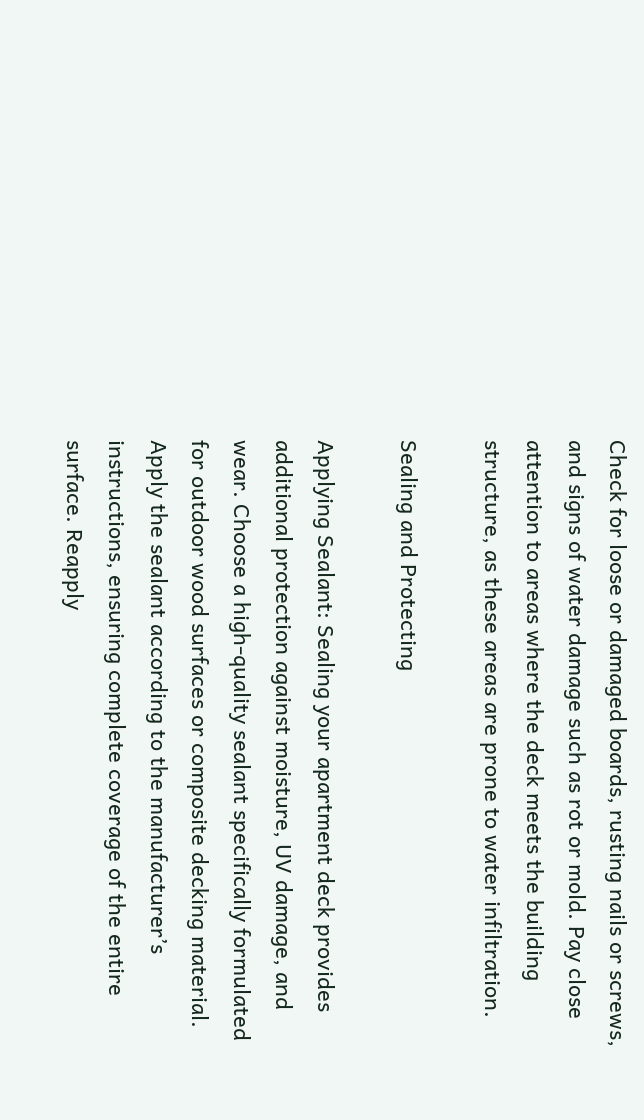Check for loose or damaged boards, rusting nails or screws, and signs of water damage such as rot or mold. Pay close attention to areas where the deck meets the building structure, as these areas are prone to water infiltration.

Sealing and Protecting

Applying Sealant: Sealing your apartment deck provides additional protection against moisture, UV damage, and wear. Choose a high-quality sealant specifically formulated for outdoor wood surfaces or composite decking material. Apply the sealant according to the manufacturer’s instructions, ensuring complete coverage of the entire surface. Reapply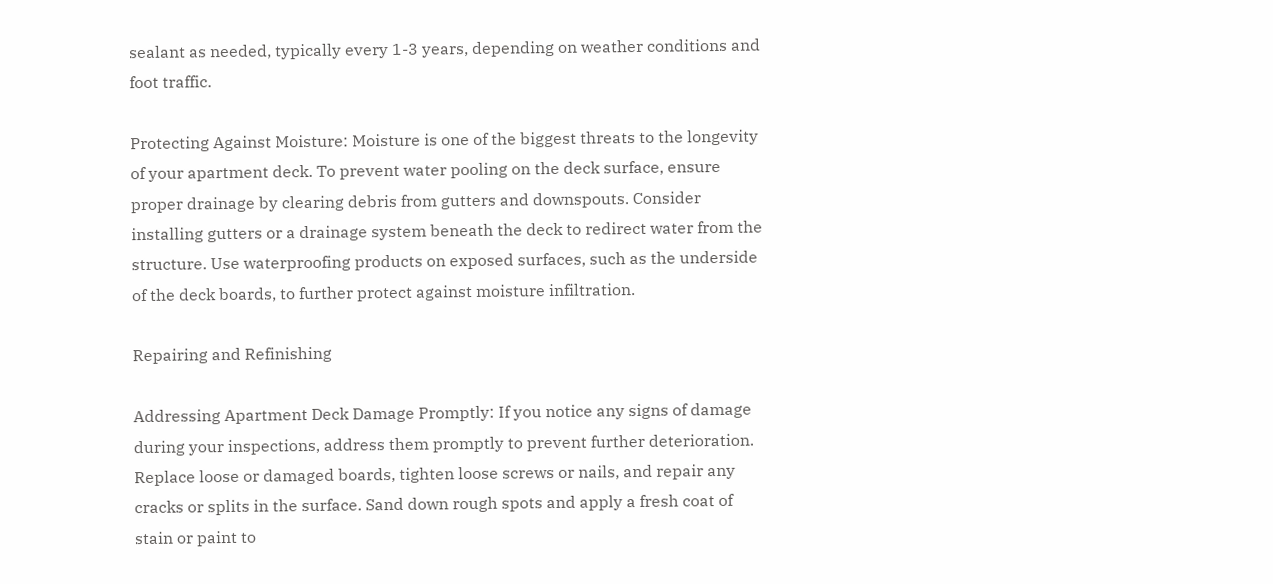sealant as needed, typically every 1-3 years, depending on weather conditions and foot traffic.

Protecting Against Moisture: Moisture is one of the biggest threats to the longevity of your apartment deck. To prevent water pooling on the deck surface, ensure proper drainage by clearing debris from gutters and downspouts. Consider installing gutters or a drainage system beneath the deck to redirect water from the structure. Use waterproofing products on exposed surfaces, such as the underside of the deck boards, to further protect against moisture infiltration.

Repairing and Refinishing

Addressing Apartment Deck Damage Promptly: If you notice any signs of damage during your inspections, address them promptly to prevent further deterioration. Replace loose or damaged boards, tighten loose screws or nails, and repair any cracks or splits in the surface. Sand down rough spots and apply a fresh coat of stain or paint to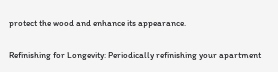protect the wood and enhance its appearance.

Refinishing for Longevity: Periodically refinishing your apartment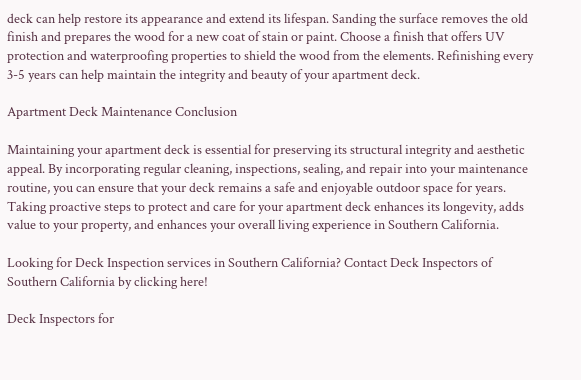deck can help restore its appearance and extend its lifespan. Sanding the surface removes the old finish and prepares the wood for a new coat of stain or paint. Choose a finish that offers UV protection and waterproofing properties to shield the wood from the elements. Refinishing every 3-5 years can help maintain the integrity and beauty of your apartment deck.

Apartment Deck Maintenance Conclusion

Maintaining your apartment deck is essential for preserving its structural integrity and aesthetic appeal. By incorporating regular cleaning, inspections, sealing, and repair into your maintenance routine, you can ensure that your deck remains a safe and enjoyable outdoor space for years. Taking proactive steps to protect and care for your apartment deck enhances its longevity, adds value to your property, and enhances your overall living experience in Southern California.

Looking for Deck Inspection services in Southern California? Contact Deck Inspectors of Southern California by clicking here!

Deck Inspectors for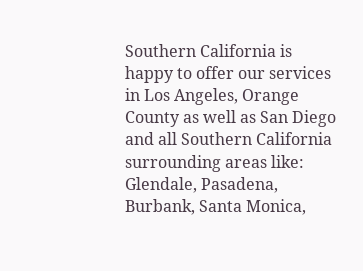Southern California is happy to offer our services in Los Angeles, Orange County as well as San Diego and all Southern California surrounding areas like: Glendale, Pasadena, Burbank, Santa Monica,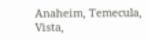Anaheim, Temecula, Vista,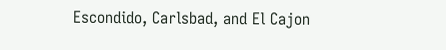Escondido, Carlsbad, and El Cajon